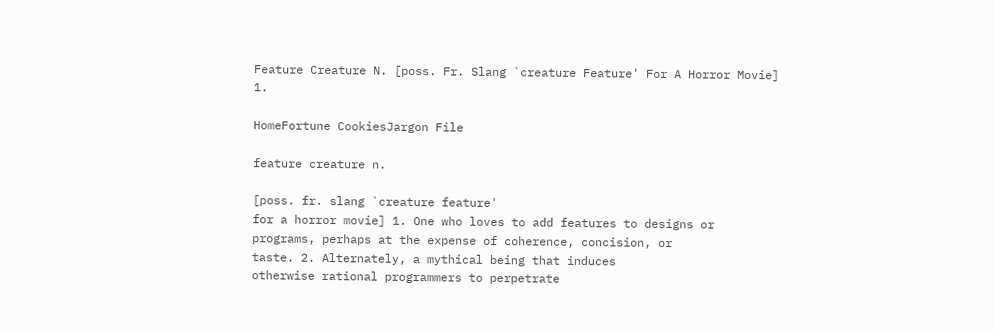Feature Creature N. [poss. Fr. Slang `creature Feature' For A Horror Movie] 1.

HomeFortune CookiesJargon File

feature creature n.

[poss. fr. slang `creature feature'
for a horror movie] 1. One who loves to add features to designs or
programs, perhaps at the expense of coherence, concision, or
taste. 2. Alternately, a mythical being that induces
otherwise rational programmers to perpetrate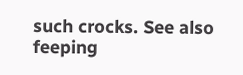such crocks. See also
feeping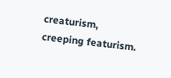creaturism, creeping featurism.